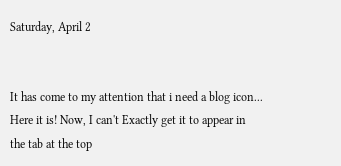Saturday, April 2


It has come to my attention that i need a blog icon... Here it is! Now, I can't Exactly get it to appear in  the tab at the top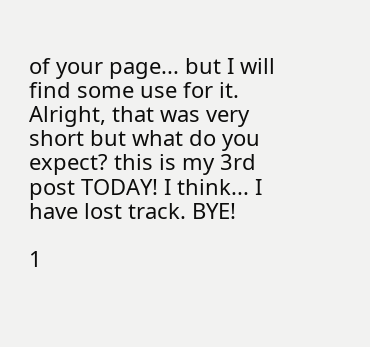of your page... but I will find some use for it. Alright, that was very short but what do you expect? this is my 3rd post TODAY! I think... I have lost track. BYE!

1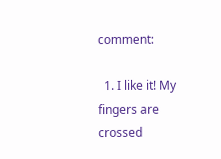comment:

  1. I like it! My fingers are crossed